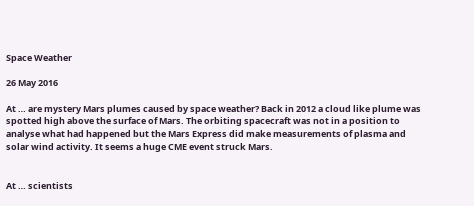Space Weather

26 May 2016

At … are mystery Mars plumes caused by space weather? Back in 2012 a cloud like plume was spotted high above the surface of Mars. The orbiting spacecraft was not in a position to analyse what had happened but the Mars Express did make measurements of plasma and solar wind activity. It seems a huge CME event struck Mars.


At … scientists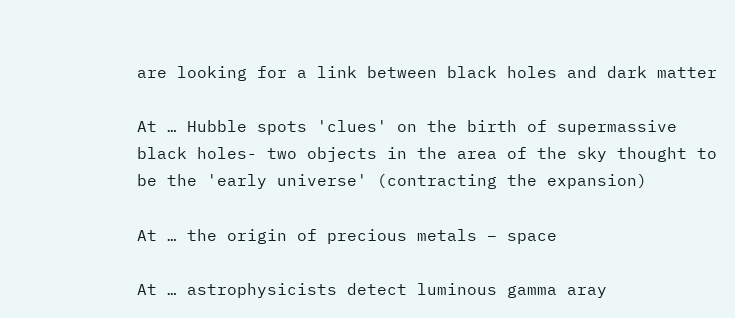are looking for a link between black holes and dark matter

At … Hubble spots 'clues' on the birth of supermassive black holes- two objects in the area of the sky thought to be the 'early universe' (contracting the expansion)

At … the origin of precious metals – space

At … astrophysicists detect luminous gamma aray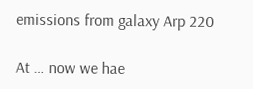emissions from galaxy Arp 220

At … now we hae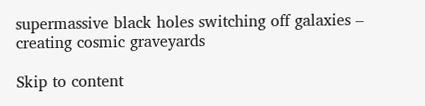supermassive black holes switching off galaxies – creating cosmic graveyards

Skip to content